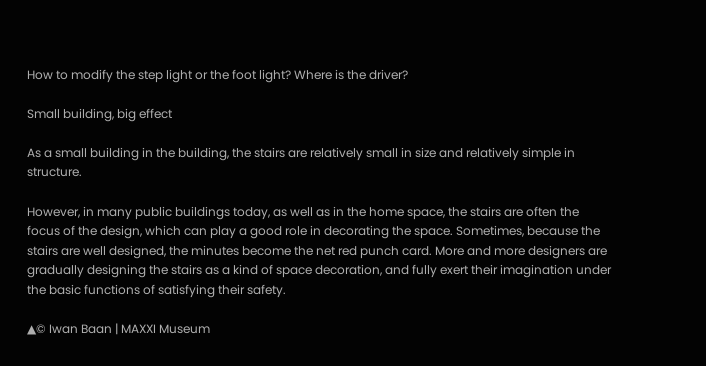How to modify the step light or the foot light? Where is the driver?

Small building, big effect

As a small building in the building, the stairs are relatively small in size and relatively simple in structure.

However, in many public buildings today, as well as in the home space, the stairs are often the focus of the design, which can play a good role in decorating the space. Sometimes, because the stairs are well designed, the minutes become the net red punch card. More and more designers are gradually designing the stairs as a kind of space decoration, and fully exert their imagination under the basic functions of satisfying their safety.

▲© Iwan Baan | MAXXI Museum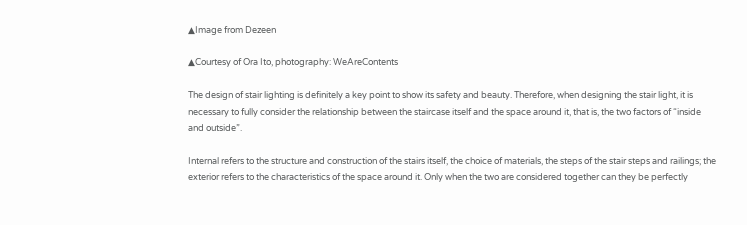▲Image from Dezeen

▲Courtesy of Ora Ito, photography: WeAreContents

The design of stair lighting is definitely a key point to show its safety and beauty. Therefore, when designing the stair light, it is necessary to fully consider the relationship between the staircase itself and the space around it, that is, the two factors of “inside and outside”.

Internal refers to the structure and construction of the stairs itself, the choice of materials, the steps of the stair steps and railings; the exterior refers to the characteristics of the space around it. Only when the two are considered together can they be perfectly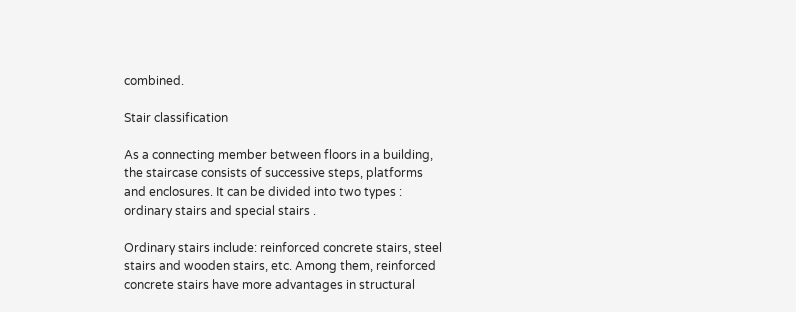combined.

Stair classification

As a connecting member between floors in a building, the staircase consists of successive steps, platforms and enclosures. It can be divided into two types : ordinary stairs and special stairs .

Ordinary stairs include: reinforced concrete stairs, steel stairs and wooden stairs, etc. Among them, reinforced concrete stairs have more advantages in structural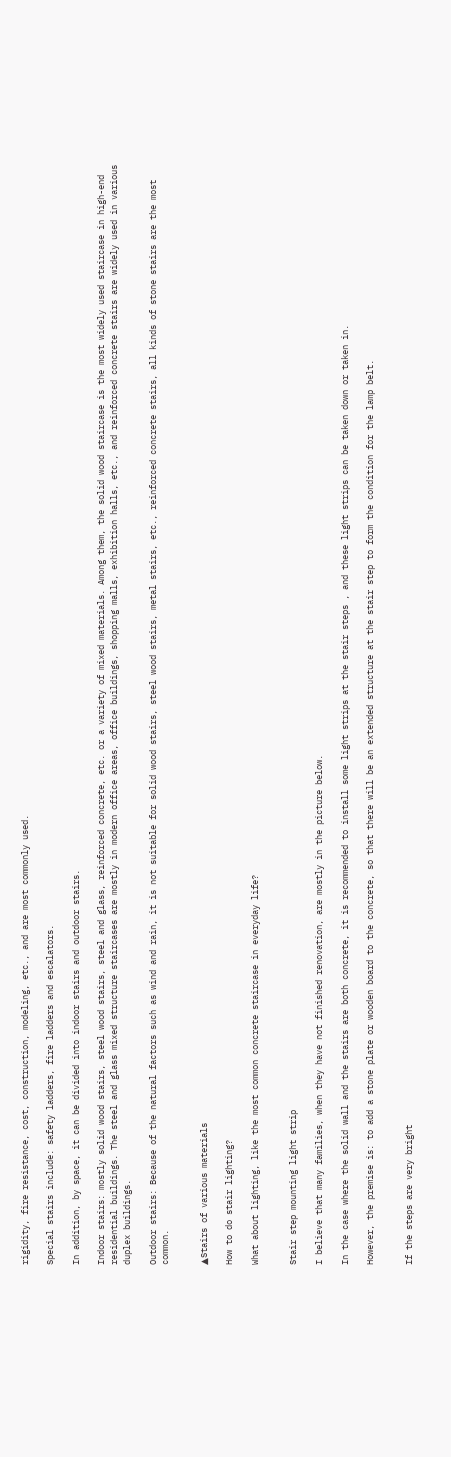rigidity, fire resistance, cost, construction, modeling, etc., and are most commonly used.

Special stairs include: safety ladders, fire ladders and escalators.

In addition, by space, it can be divided into indoor stairs and outdoor stairs.

Indoor stairs: mostly solid wood stairs, steel wood stairs, steel and glass, reinforced concrete, etc. or a variety of mixed materials. Among them, the solid wood staircase is the most widely used staircase in high-end residential buildings. The steel and glass mixed structure staircases are mostly in modern office areas, office buildings, shopping malls, exhibition halls, etc., and reinforced concrete stairs are widely used in various duplex buildings.

Outdoor stairs: Because of the natural factors such as wind and rain, it is not suitable for solid wood stairs, steel wood stairs, metal stairs, etc., reinforced concrete stairs, all kinds of stone stairs are the most common.


▲Stairs of various materials

How to do stair lighting?

What about lighting, like the most common concrete staircase in everyday life?


Stair step mounting light strip

I believe that many families, when they have not finished renovation, are mostly in the picture below.

In the case where the solid wall and the stairs are both concrete, it is recommended to install some light strips at the stair steps , and these light strips can be taken down or taken in.

However, the premise is: to add a stone plate or wooden board to the concrete, so that there will be an extended structure at the stair step to form the condition for the lamp belt.


If the steps are very bright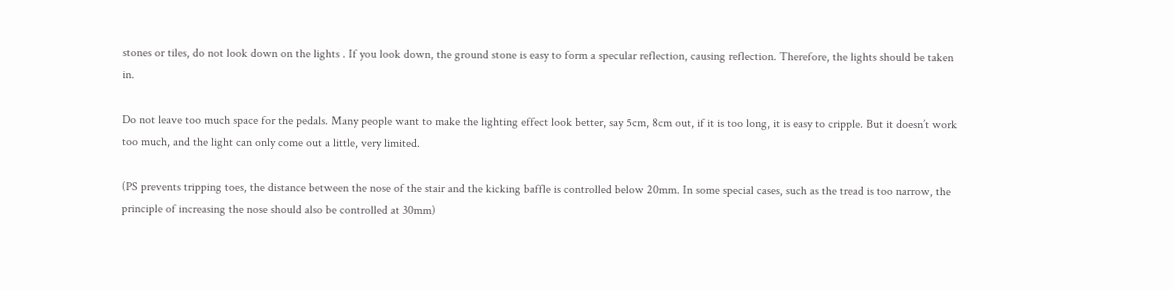stones or tiles, do not look down on the lights . If you look down, the ground stone is easy to form a specular reflection, causing reflection. Therefore, the lights should be taken in.

Do not leave too much space for the pedals. Many people want to make the lighting effect look better, say 5cm, 8cm out, if it is too long, it is easy to cripple. But it doesn’t work too much, and the light can only come out a little, very limited.

(PS prevents tripping toes, the distance between the nose of the stair and the kicking baffle is controlled below 20mm. In some special cases, such as the tread is too narrow, the principle of increasing the nose should also be controlled at 30mm)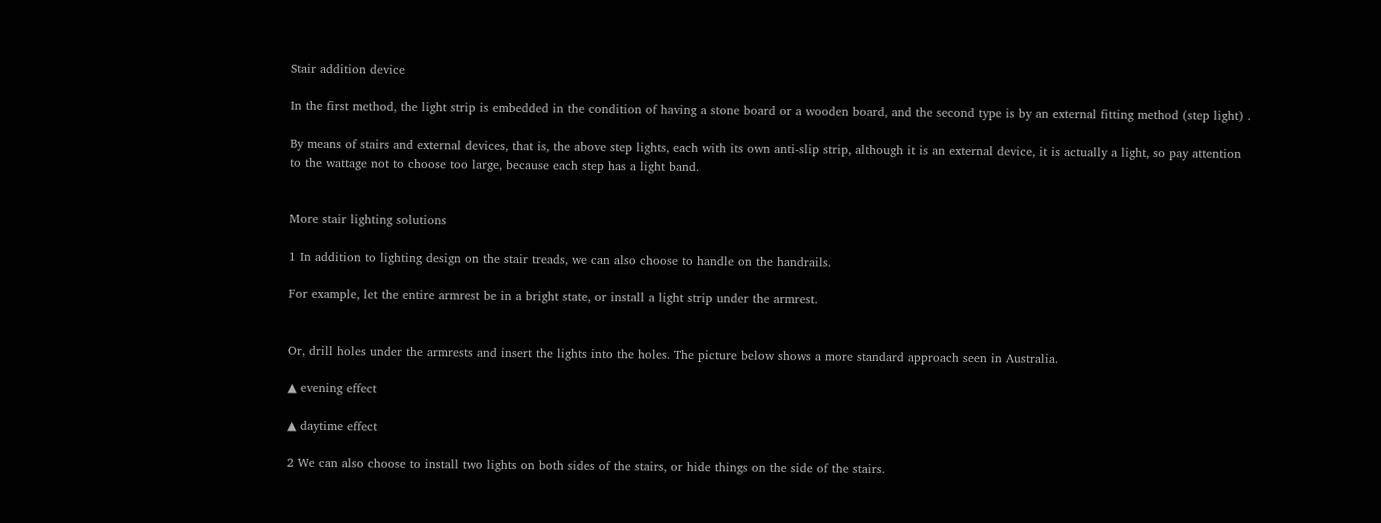Stair addition device

In the first method, the light strip is embedded in the condition of having a stone board or a wooden board, and the second type is by an external fitting method (step light) .

By means of stairs and external devices, that is, the above step lights, each with its own anti-slip strip, although it is an external device, it is actually a light, so pay attention to the wattage not to choose too large, because each step has a light band.


More stair lighting solutions

1 In addition to lighting design on the stair treads, we can also choose to handle on the handrails.

For example, let the entire armrest be in a bright state, or install a light strip under the armrest.


Or, drill holes under the armrests and insert the lights into the holes. The picture below shows a more standard approach seen in Australia.

▲ evening effect

▲ daytime effect

2 We can also choose to install two lights on both sides of the stairs, or hide things on the side of the stairs.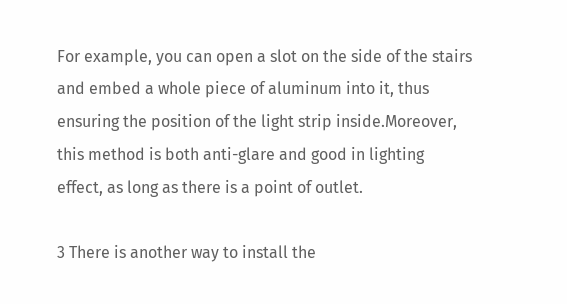For example, you can open a slot on the side of the stairs and embed a whole piece of aluminum into it, thus ensuring the position of the light strip inside.Moreover, this method is both anti-glare and good in lighting effect, as long as there is a point of outlet.

3 There is another way to install the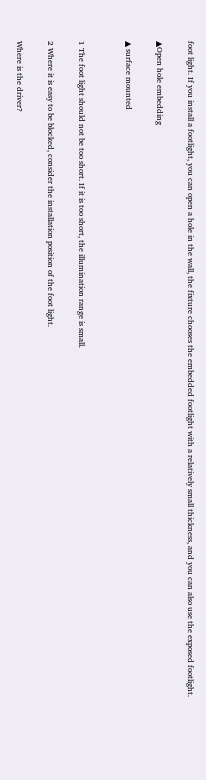foot light. If you install a footlight, you can open a hole in the wall, the fixture chooses the embedded footlight with a relatively small thickness, and you can also use the exposed footlight.

▲Open hole embedding

▲ surface mounted


1 The foot light should not be too short. If it is too short, the illumination range is small.

2 Where it is easy to be blocked, consider the installation position of the foot light.

Where is the driver?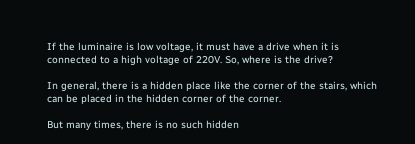If the luminaire is low voltage, it must have a drive when it is connected to a high voltage of 220V. So, where is the drive?

In general, there is a hidden place like the corner of the stairs, which can be placed in the hidden corner of the corner.

But many times, there is no such hidden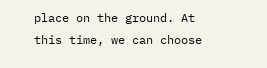place on the ground. At this time, we can choose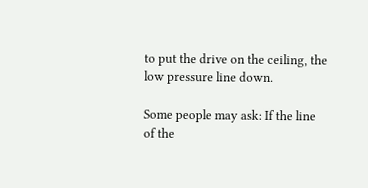to put the drive on the ceiling, the low pressure line down.

Some people may ask: If the line of the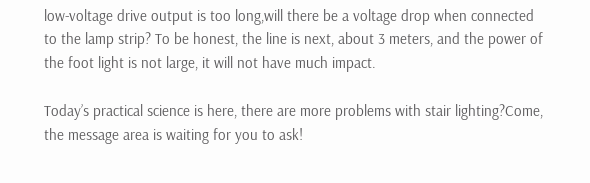low-voltage drive output is too long,will there be a voltage drop when connected to the lamp strip? To be honest, the line is next, about 3 meters, and the power of the foot light is not large, it will not have much impact.

Today’s practical science is here, there are more problems with stair lighting?Come, the message area is waiting for you to ask!